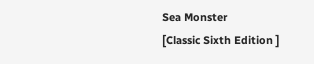Sea Monster
[Classic Sixth Edition ]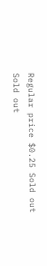Regular price $0.25 Sold out
Sold out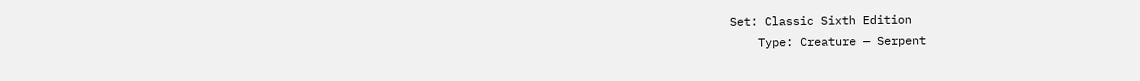Set: Classic Sixth Edition
    Type: Creature — Serpent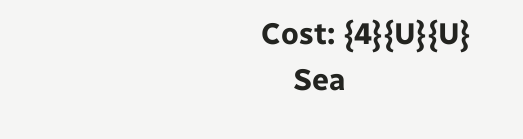Cost: {4}{U}{U}
    Sea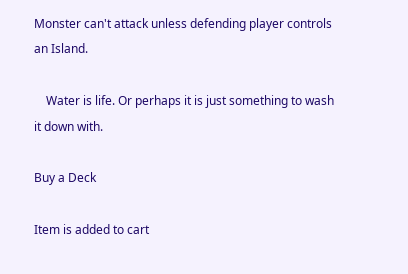Monster can't attack unless defending player controls an Island.

    Water is life. Or perhaps it is just something to wash it down with.

Buy a Deck

Item is added to cart